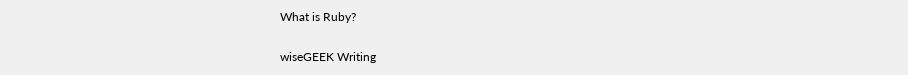What is Ruby?

wiseGEEK Writing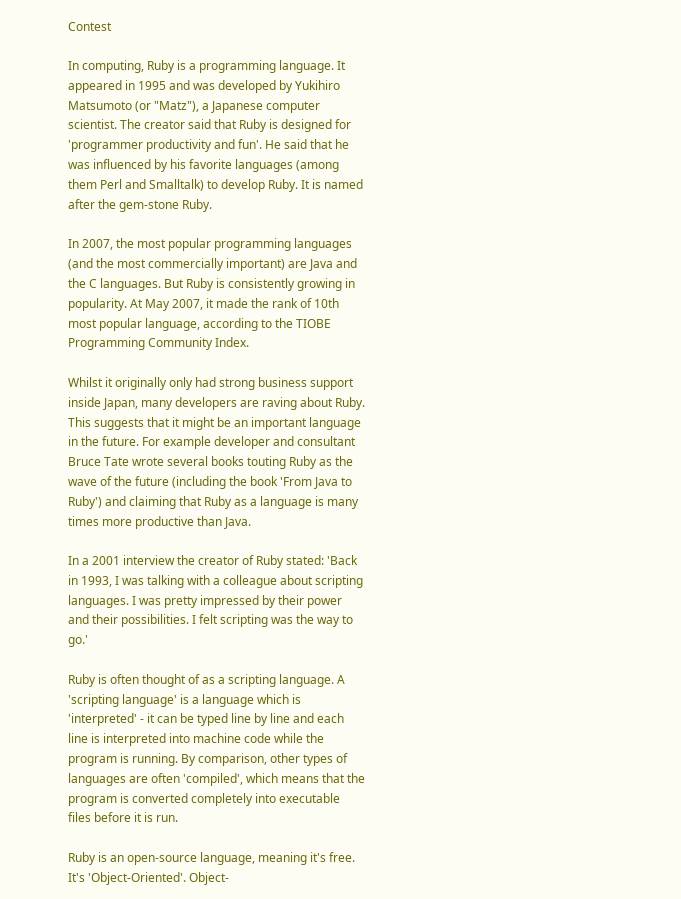Contest

In computing, Ruby is a programming language. It appeared in 1995 and was developed by Yukihiro Matsumoto (or "Matz"), a Japanese computer scientist. The creator said that Ruby is designed for 'programmer productivity and fun'. He said that he was influenced by his favorite languages (among them Perl and Smalltalk) to develop Ruby. It is named after the gem-stone Ruby.

In 2007, the most popular programming languages (and the most commercially important) are Java and the C languages. But Ruby is consistently growing in popularity. At May 2007, it made the rank of 10th most popular language, according to the TIOBE Programming Community Index.

Whilst it originally only had strong business support inside Japan, many developers are raving about Ruby. This suggests that it might be an important language in the future. For example developer and consultant Bruce Tate wrote several books touting Ruby as the wave of the future (including the book 'From Java to Ruby') and claiming that Ruby as a language is many times more productive than Java.

In a 2001 interview the creator of Ruby stated: 'Back in 1993, I was talking with a colleague about scripting languages. I was pretty impressed by their power and their possibilities. I felt scripting was the way to go.'

Ruby is often thought of as a scripting language. A 'scripting language' is a language which is 'interpreted' - it can be typed line by line and each line is interpreted into machine code while the program is running. By comparison, other types of languages are often 'compiled', which means that the program is converted completely into executable files before it is run.

Ruby is an open-source language, meaning it's free. It's 'Object-Oriented'. Object-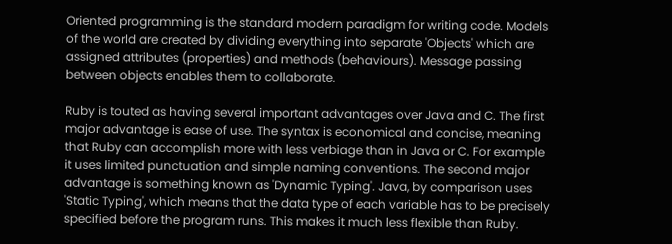Oriented programming is the standard modern paradigm for writing code. Models of the world are created by dividing everything into separate 'Objects' which are assigned attributes (properties) and methods (behaviours). Message passing between objects enables them to collaborate.

Ruby is touted as having several important advantages over Java and C. The first major advantage is ease of use. The syntax is economical and concise, meaning that Ruby can accomplish more with less verbiage than in Java or C. For example it uses limited punctuation and simple naming conventions. The second major advantage is something known as 'Dynamic Typing'. Java, by comparison uses 'Static Typing', which means that the data type of each variable has to be precisely specified before the program runs. This makes it much less flexible than Ruby.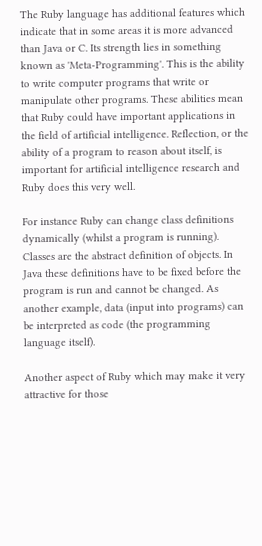The Ruby language has additional features which indicate that in some areas it is more advanced than Java or C. Its strength lies in something known as 'Meta-Programming'. This is the ability to write computer programs that write or manipulate other programs. These abilities mean that Ruby could have important applications in the field of artificial intelligence. Reflection, or the ability of a program to reason about itself, is important for artificial intelligence research and Ruby does this very well.

For instance Ruby can change class definitions dynamically (whilst a program is running). Classes are the abstract definition of objects. In Java these definitions have to be fixed before the program is run and cannot be changed. As another example, data (input into programs) can be interpreted as code (the programming language itself).

Another aspect of Ruby which may make it very attractive for those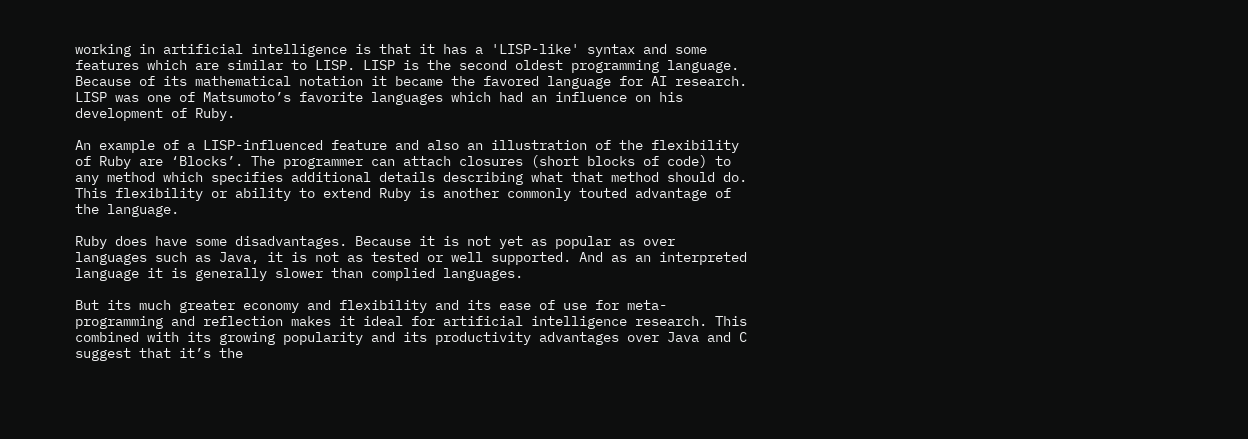working in artificial intelligence is that it has a 'LISP-like' syntax and some features which are similar to LISP. LISP is the second oldest programming language. Because of its mathematical notation it became the favored language for AI research. LISP was one of Matsumoto’s favorite languages which had an influence on his development of Ruby.

An example of a LISP-influenced feature and also an illustration of the flexibility of Ruby are ‘Blocks’. The programmer can attach closures (short blocks of code) to any method which specifies additional details describing what that method should do. This flexibility or ability to extend Ruby is another commonly touted advantage of the language.

Ruby does have some disadvantages. Because it is not yet as popular as over languages such as Java, it is not as tested or well supported. And as an interpreted language it is generally slower than complied languages.

But its much greater economy and flexibility and its ease of use for meta-programming and reflection makes it ideal for artificial intelligence research. This combined with its growing popularity and its productivity advantages over Java and C suggest that it’s the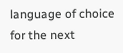language of choice for the next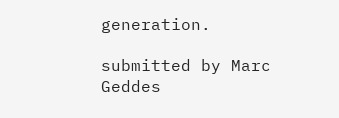generation.

submitted by Marc Geddes